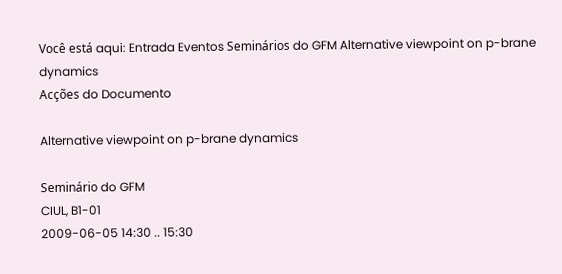Você está aqui: Entrada Eventos Seminários do GFM Alternative viewpoint on p-brane dynamics
Acções do Documento

Alternative viewpoint on p-brane dynamics

Seminário do GFM
CIUL, B1-01
2009-06-05 14:30 .. 15:30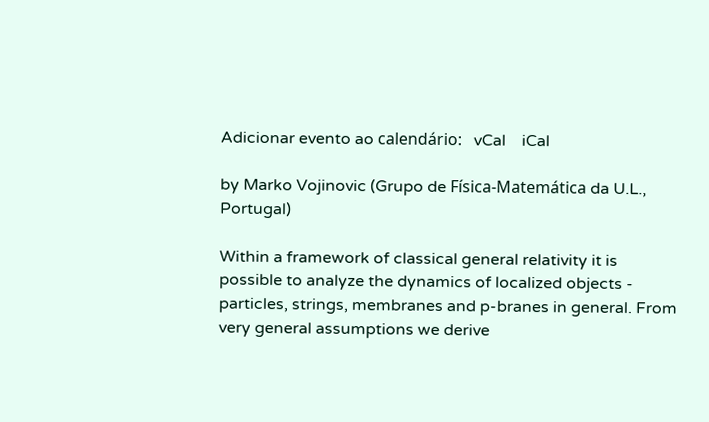Adicionar evento ao calendário:   vCal    iCal

by Marko Vojinovic (Grupo de Física-Matemática da U.L., Portugal)

Within a framework of classical general relativity it is possible to analyze the dynamics of localized objects - particles, strings, membranes and p-branes in general. From very general assumptions we derive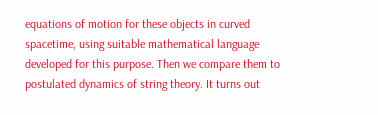equations of motion for these objects in curved spacetime, using suitable mathematical language developed for this purpose. Then we compare them to postulated dynamics of string theory. It turns out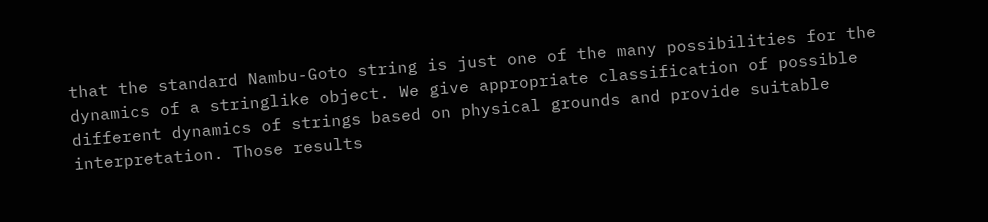that the standard Nambu-Goto string is just one of the many possibilities for the dynamics of a stringlike object. We give appropriate classification of possible different dynamics of strings based on physical grounds and provide suitable interpretation. Those results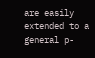are easily extended to a general p-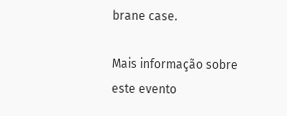brane case.

Mais informação sobre este evento